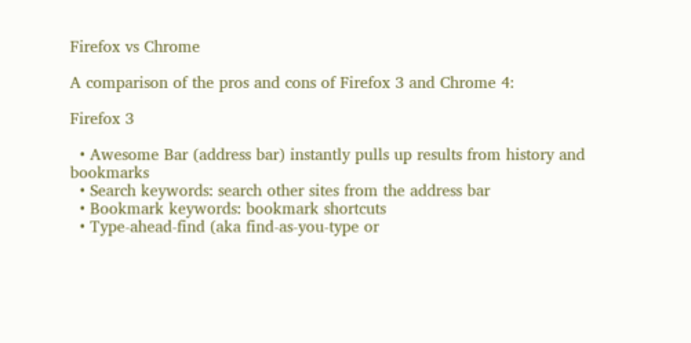Firefox vs Chrome

A comparison of the pros and cons of Firefox 3 and Chrome 4:

Firefox 3

  • Awesome Bar (address bar) instantly pulls up results from history and bookmarks
  • Search keywords: search other sites from the address bar
  • Bookmark keywords: bookmark shortcuts
  • Type-ahead-find (aka find-as-you-type or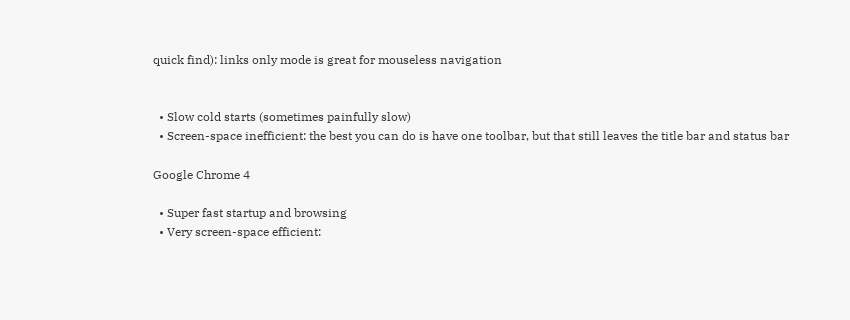quick find): links only mode is great for mouseless navigation


  • Slow cold starts (sometimes painfully slow)
  • Screen-space inefficient: the best you can do is have one toolbar, but that still leaves the title bar and status bar

Google Chrome 4

  • Super fast startup and browsing
  • Very screen-space efficient: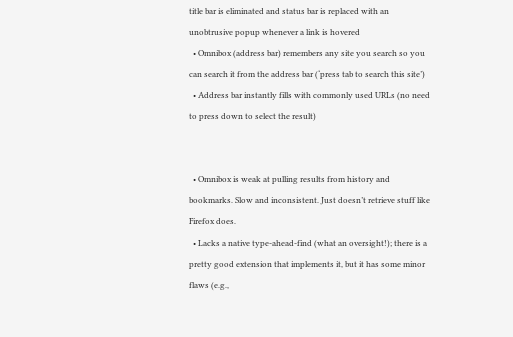title bar is eliminated and status bar is replaced with an unobtrusive popup whenever a link is hovered
  • Omnibox (address bar) remembers any site you search so you can search it from the address bar (‘press tab to search this site’)
  • Address bar instantly fills with commonly used URLs (no need to press down to select the result)


  • Omnibox is weak at pulling results from history and bookmarks. Slow and inconsistent. Just doesn’t retrieve stuff like Firefox does.
  • Lacks a native type-ahead-find (what an oversight!); there is a pretty good extension that implements it, but it has some minor flaws (e.g.,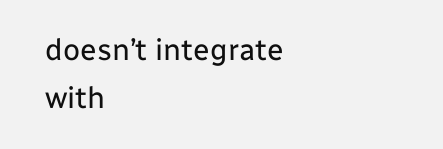doesn’t integrate with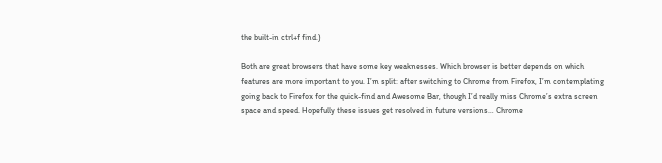the built-in ctrl+f find.)

Both are great browsers that have some key weaknesses. Which browser is better depends on which features are more important to you. I’m split: after switching to Chrome from Firefox, I’m contemplating going back to Firefox for the quick-find and Awesome Bar, though I’d really miss Chrome’s extra screen space and speed. Hopefully these issues get resolved in future versions… Chrome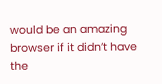would be an amazing browser if it didn’t have the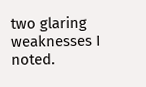two glaring weaknesses I noted.